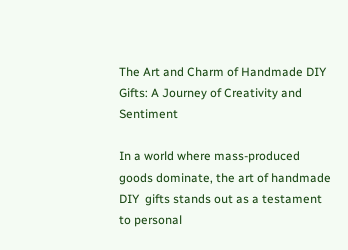The Art and Charm of Handmade DIY Gifts: A Journey of Creativity and Sentiment

In a world where mass-produced goods dominate, the art of handmade DIY  gifts stands out as a testament to personal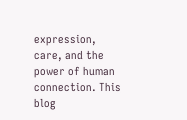expression, care, and the power of human connection. This blog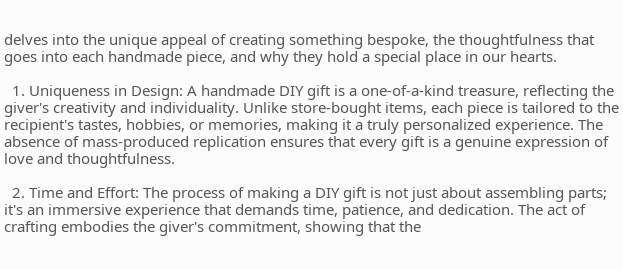delves into the unique appeal of creating something bespoke, the thoughtfulness that goes into each handmade piece, and why they hold a special place in our hearts.

  1. Uniqueness in Design: A handmade DIY gift is a one-of-a-kind treasure, reflecting the giver's creativity and individuality. Unlike store-bought items, each piece is tailored to the recipient's tastes, hobbies, or memories, making it a truly personalized experience. The absence of mass-produced replication ensures that every gift is a genuine expression of love and thoughtfulness.

  2. Time and Effort: The process of making a DIY gift is not just about assembling parts; it's an immersive experience that demands time, patience, and dedication. The act of crafting embodies the giver's commitment, showing that the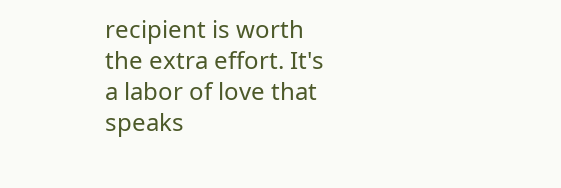recipient is worth the extra effort. It's a labor of love that speaks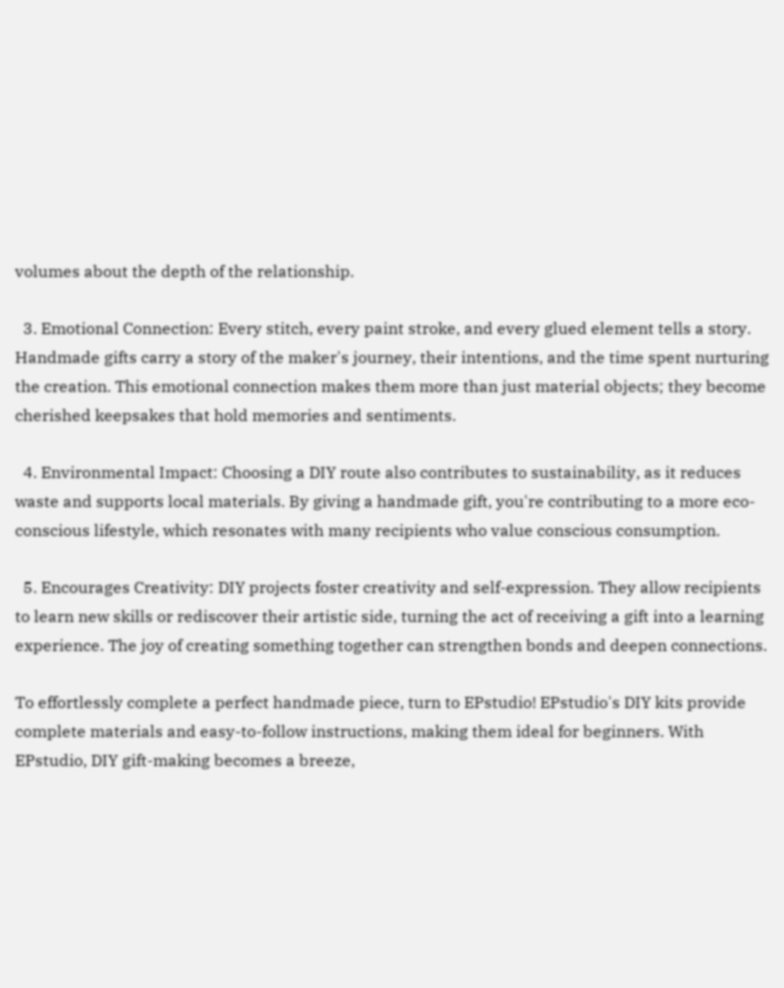volumes about the depth of the relationship.

  3. Emotional Connection: Every stitch, every paint stroke, and every glued element tells a story. Handmade gifts carry a story of the maker's journey, their intentions, and the time spent nurturing the creation. This emotional connection makes them more than just material objects; they become cherished keepsakes that hold memories and sentiments.

  4. Environmental Impact: Choosing a DIY route also contributes to sustainability, as it reduces waste and supports local materials. By giving a handmade gift, you're contributing to a more eco-conscious lifestyle, which resonates with many recipients who value conscious consumption.

  5. Encourages Creativity: DIY projects foster creativity and self-expression. They allow recipients to learn new skills or rediscover their artistic side, turning the act of receiving a gift into a learning experience. The joy of creating something together can strengthen bonds and deepen connections.

To effortlessly complete a perfect handmade piece, turn to EPstudio! EPstudio's DIY kits provide complete materials and easy-to-follow instructions, making them ideal for beginners. With EPstudio, DIY gift-making becomes a breeze,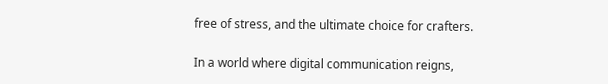free of stress, and the ultimate choice for crafters.

In a world where digital communication reigns,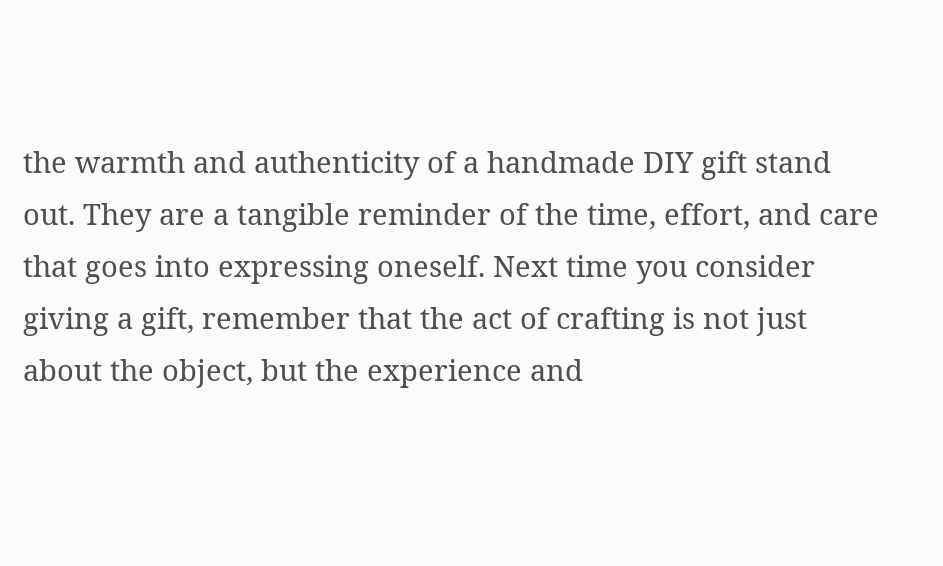the warmth and authenticity of a handmade DIY gift stand out. They are a tangible reminder of the time, effort, and care that goes into expressing oneself. Next time you consider giving a gift, remember that the act of crafting is not just about the object, but the experience and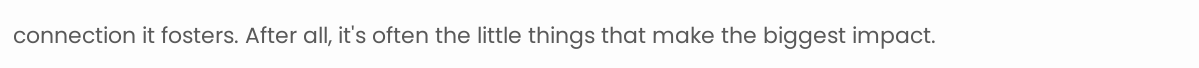connection it fosters. After all, it's often the little things that make the biggest impact.